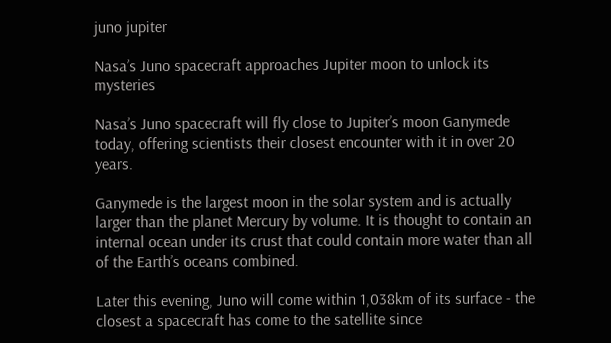juno jupiter

Nasa’s Juno spacecraft approaches Jupiter moon to unlock its mysteries

Nasa’s Juno spacecraft will fly close to Jupiter’s moon Ganymede today, offering scientists their closest encounter with it in over 20 years.

Ganymede is the largest moon in the solar system and is actually larger than the planet Mercury by volume. It is thought to contain an internal ocean under its crust that could contain more water than all of the Earth’s oceans combined.

Later this evening, Juno will come within 1,038km of its surface - the closest a spacecraft has come to the satellite since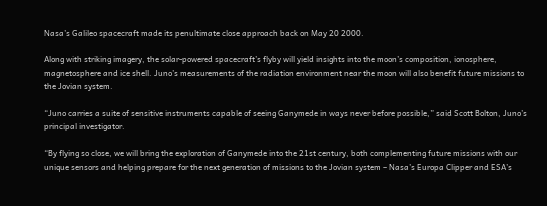Nasa’s Galileo spacecraft made its penultimate close approach back on May 20 2000.

Along with striking imagery, the solar-powered spacecraft’s flyby will yield insights into the moon’s composition, ionosphere, magnetosphere and ice shell. Juno’s measurements of the radiation environment near the moon will also benefit future missions to the Jovian system.

“Juno carries a suite of sensitive instruments capable of seeing Ganymede in ways never before possible,” said Scott Bolton, Juno’s principal investigator.

“By flying so close, we will bring the exploration of Ganymede into the 21st century, both complementing future missions with our unique sensors and helping prepare for the next generation of missions to the Jovian system – Nasa’s Europa Clipper and ESA’s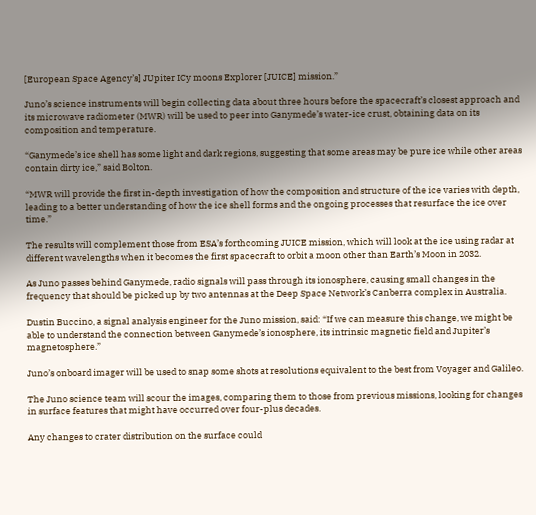[European Space Agency’s] JUpiter ICy moons Explorer [JUICE] mission.”

Juno’s science instruments will begin collecting data about three hours before the spacecraft’s closest approach and its microwave radiometer (MWR) will be used to peer into Ganymede’s water-ice crust, obtaining data on its composition and temperature.

“Ganymede’s ice shell has some light and dark regions, suggesting that some areas may be pure ice while other areas contain dirty ice,” said Bolton.

“MWR will provide the first in-depth investigation of how the composition and structure of the ice varies with depth, leading to a better understanding of how the ice shell forms and the ongoing processes that resurface the ice over time.”

The results will complement those from ESA’s forthcoming JUICE mission, which will look at the ice using radar at different wavelengths when it becomes the first spacecraft to orbit a moon other than Earth’s Moon in 2032.

As Juno passes behind Ganymede, radio signals will pass through its ionosphere, causing small changes in the frequency that should be picked up by two antennas at the Deep Space Network’s Canberra complex in Australia.

Dustin Buccino, a signal analysis engineer for the Juno mission, said: “If we can measure this change, we might be able to understand the connection between Ganymede’s ionosphere, its intrinsic magnetic field and Jupiter’s magnetosphere.”

Juno’s onboard imager will be used to snap some shots at resolutions equivalent to the best from Voyager and Galileo.

The Juno science team will scour the images, comparing them to those from previous missions, looking for changes in surface features that might have occurred over four-plus decades.

Any changes to crater distribution on the surface could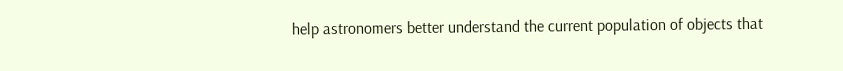help astronomers better understand the current population of objects that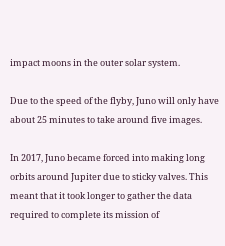impact moons in the outer solar system.

Due to the speed of the flyby, Juno will only have about 25 minutes to take around five images.

In 2017, Juno became forced into making long orbits around Jupiter due to sticky valves. This meant that it took longer to gather the data required to complete its mission of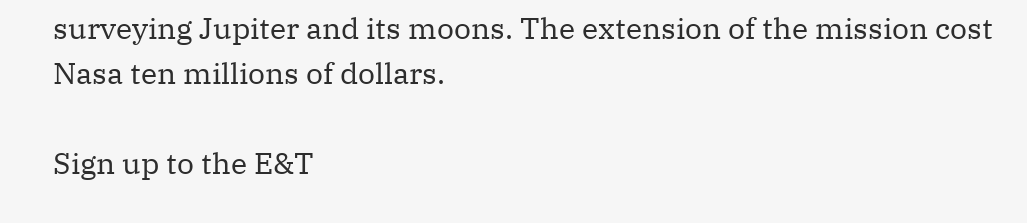surveying Jupiter and its moons. The extension of the mission cost Nasa ten millions of dollars.

Sign up to the E&T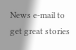News e-mail to get great stories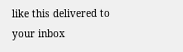like this delivered to your inbox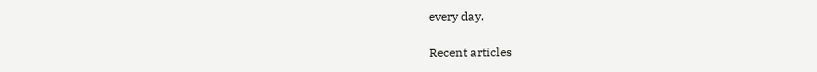every day.

Recent articles